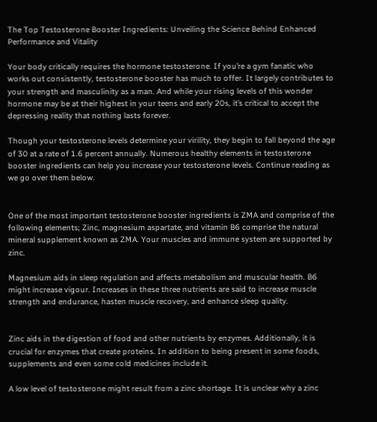The Top Testosterone Booster Ingredients: Unveiling the Science Behind Enhanced Performance and Vitality

Your body critically requires the hormone testosterone. If you’re a gym fanatic who works out consistently, testosterone booster has much to offer. It largely contributes to your strength and masculinity as a man. And while your rising levels of this wonder hormone may be at their highest in your teens and early 20s, it’s critical to accept the depressing reality that nothing lasts forever.

Though your testosterone levels determine your virility, they begin to fall beyond the age of 30 at a rate of 1.6 percent annually. Numerous healthy elements in testosterone booster ingredients can help you increase your testosterone levels. Continue reading as we go over them below.


One of the most important testosterone booster ingredients is ZMA and comprise of the following elements; Zinc, magnesium aspartate, and vitamin B6 comprise the natural mineral supplement known as ZMA. Your muscles and immune system are supported by zinc.

Magnesium aids in sleep regulation and affects metabolism and muscular health. B6 might increase vigour. Increases in these three nutrients are said to increase muscle strength and endurance, hasten muscle recovery, and enhance sleep quality.


Zinc aids in the digestion of food and other nutrients by enzymes. Additionally, it is crucial for enzymes that create proteins. In addition to being present in some foods, supplements and even some cold medicines include it.

A low level of testosterone might result from a zinc shortage. It is unclear why a zinc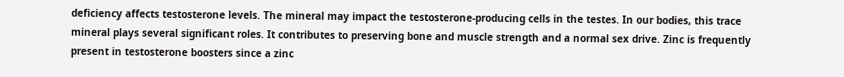deficiency affects testosterone levels. The mineral may impact the testosterone-producing cells in the testes. In our bodies, this trace mineral plays several significant roles. It contributes to preserving bone and muscle strength and a normal sex drive. Zinc is frequently present in testosterone boosters since a zinc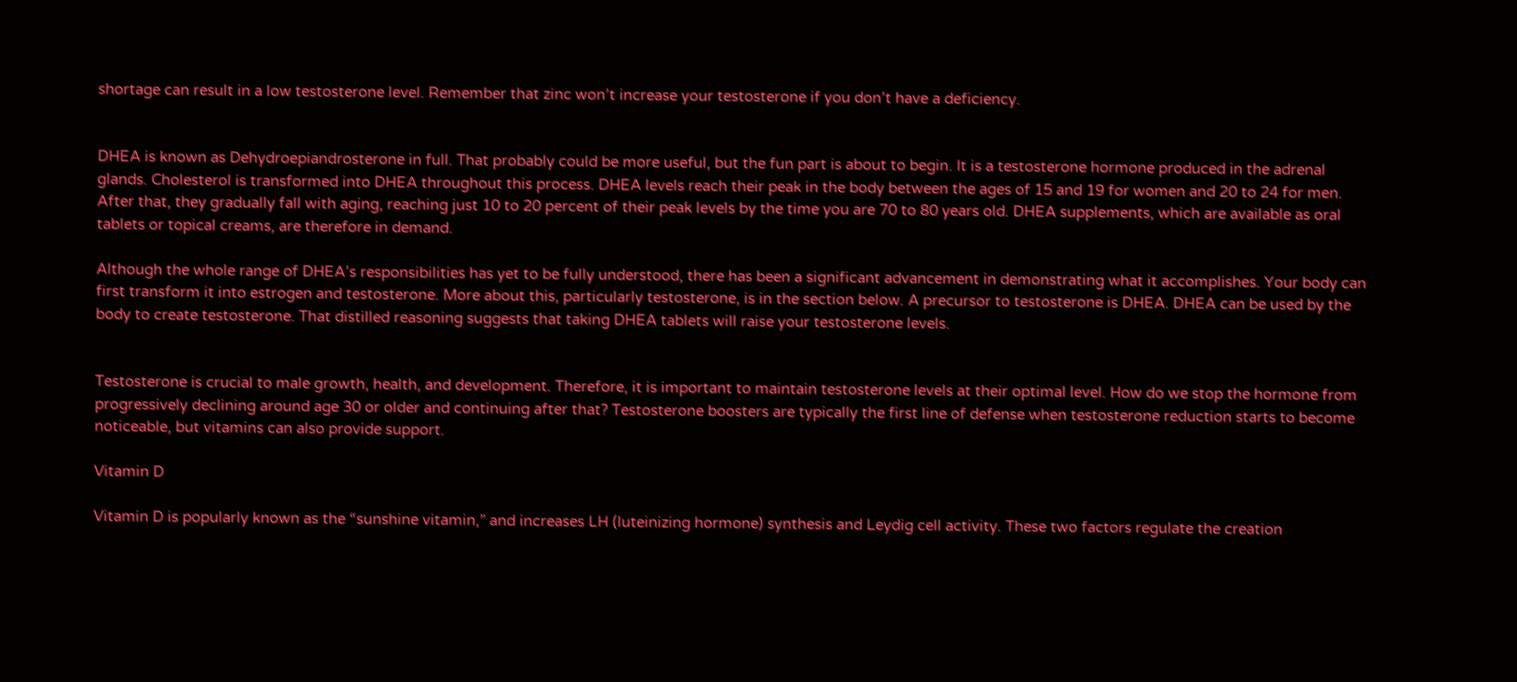shortage can result in a low testosterone level. Remember that zinc won’t increase your testosterone if you don’t have a deficiency.


DHEA is known as Dehydroepiandrosterone in full. That probably could be more useful, but the fun part is about to begin. It is a testosterone hormone produced in the adrenal glands. Cholesterol is transformed into DHEA throughout this process. DHEA levels reach their peak in the body between the ages of 15 and 19 for women and 20 to 24 for men. After that, they gradually fall with aging, reaching just 10 to 20 percent of their peak levels by the time you are 70 to 80 years old. DHEA supplements, which are available as oral tablets or topical creams, are therefore in demand.

Although the whole range of DHEA’s responsibilities has yet to be fully understood, there has been a significant advancement in demonstrating what it accomplishes. Your body can first transform it into estrogen and testosterone. More about this, particularly testosterone, is in the section below. A precursor to testosterone is DHEA. DHEA can be used by the body to create testosterone. That distilled reasoning suggests that taking DHEA tablets will raise your testosterone levels.


Testosterone is crucial to male growth, health, and development. Therefore, it is important to maintain testosterone levels at their optimal level. How do we stop the hormone from progressively declining around age 30 or older and continuing after that? Testosterone boosters are typically the first line of defense when testosterone reduction starts to become noticeable, but vitamins can also provide support.

Vitamin D

Vitamin D is popularly known as the “sunshine vitamin,” and increases LH (luteinizing hormone) synthesis and Leydig cell activity. These two factors regulate the creation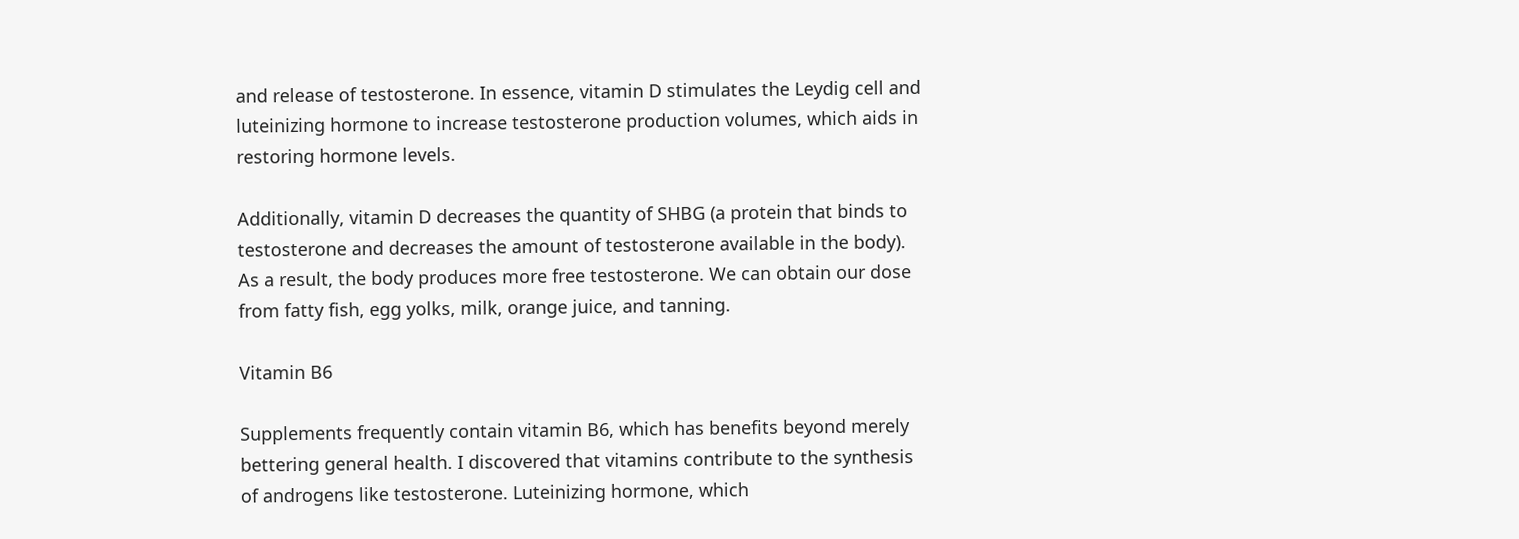and release of testosterone. In essence, vitamin D stimulates the Leydig cell and luteinizing hormone to increase testosterone production volumes, which aids in restoring hormone levels.

Additionally, vitamin D decreases the quantity of SHBG (a protein that binds to testosterone and decreases the amount of testosterone available in the body). As a result, the body produces more free testosterone. We can obtain our dose from fatty fish, egg yolks, milk, orange juice, and tanning.

Vitamin B6

Supplements frequently contain vitamin B6, which has benefits beyond merely bettering general health. I discovered that vitamins contribute to the synthesis of androgens like testosterone. Luteinizing hormone, which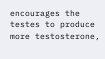encourages the testes to produce more testosterone,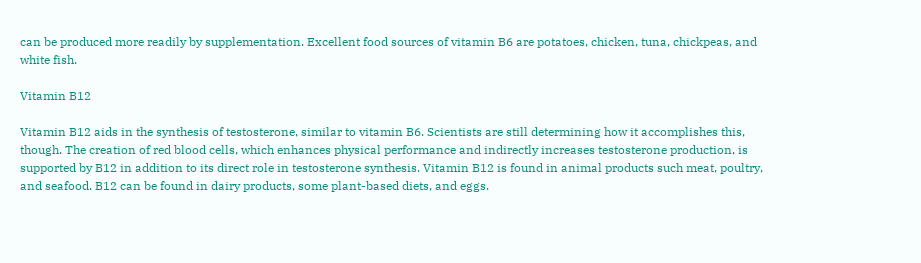can be produced more readily by supplementation. Excellent food sources of vitamin B6 are potatoes, chicken, tuna, chickpeas, and white fish.

Vitamin B12

Vitamin B12 aids in the synthesis of testosterone, similar to vitamin B6. Scientists are still determining how it accomplishes this, though. The creation of red blood cells, which enhances physical performance and indirectly increases testosterone production, is supported by B12 in addition to its direct role in testosterone synthesis. Vitamin B12 is found in animal products such meat, poultry, and seafood. B12 can be found in dairy products, some plant-based diets, and eggs.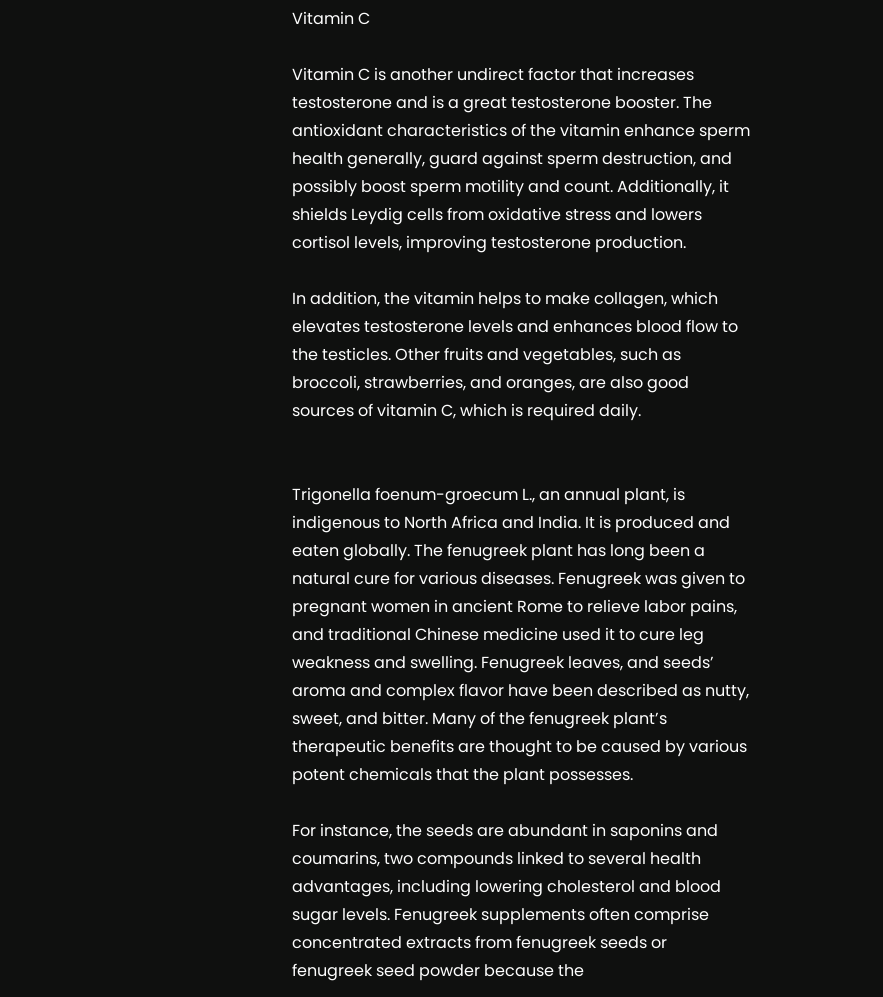Vitamin C

Vitamin C is another undirect factor that increases testosterone and is a great testosterone booster. The antioxidant characteristics of the vitamin enhance sperm health generally, guard against sperm destruction, and possibly boost sperm motility and count. Additionally, it shields Leydig cells from oxidative stress and lowers cortisol levels, improving testosterone production.

In addition, the vitamin helps to make collagen, which elevates testosterone levels and enhances blood flow to the testicles. Other fruits and vegetables, such as broccoli, strawberries, and oranges, are also good sources of vitamin C, which is required daily.


Trigonella foenum-groecum L., an annual plant, is indigenous to North Africa and India. It is produced and eaten globally. The fenugreek plant has long been a natural cure for various diseases. Fenugreek was given to pregnant women in ancient Rome to relieve labor pains, and traditional Chinese medicine used it to cure leg weakness and swelling. Fenugreek leaves, and seeds’ aroma and complex flavor have been described as nutty, sweet, and bitter. Many of the fenugreek plant’s therapeutic benefits are thought to be caused by various potent chemicals that the plant possesses.

For instance, the seeds are abundant in saponins and coumarins, two compounds linked to several health advantages, including lowering cholesterol and blood sugar levels. Fenugreek supplements often comprise concentrated extracts from fenugreek seeds or fenugreek seed powder because the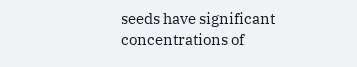seeds have significant concentrations of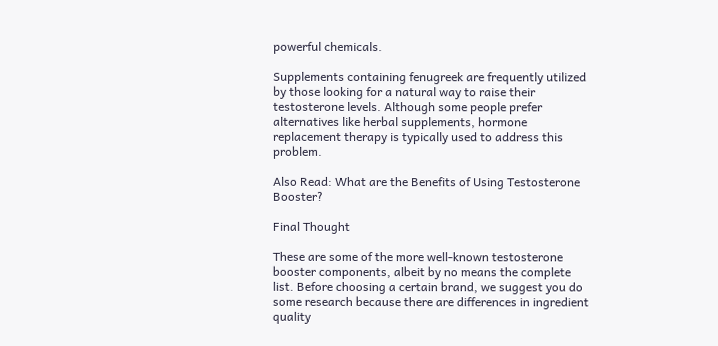powerful chemicals.

Supplements containing fenugreek are frequently utilized by those looking for a natural way to raise their testosterone levels. Although some people prefer alternatives like herbal supplements, hormone replacement therapy is typically used to address this problem.

Also Read: What are the Benefits of Using Testosterone Booster?

Final Thought

These are some of the more well-known testosterone booster components, albeit by no means the complete list. Before choosing a certain brand, we suggest you do some research because there are differences in ingredient quality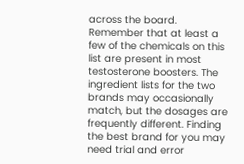across the board. Remember that at least a few of the chemicals on this list are present in most testosterone boosters. The ingredient lists for the two brands may occasionally match, but the dosages are frequently different. Finding the best brand for you may need trial and error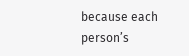because each person’s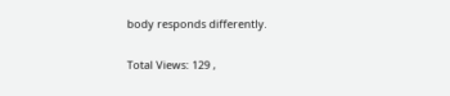body responds differently.

Total Views: 129 ,